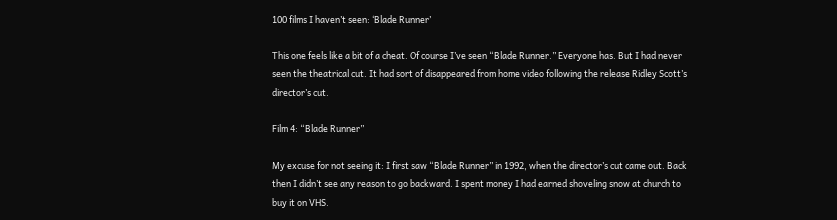100 films I haven’t seen: ‘Blade Runner’

This one feels like a bit of a cheat. Of course I’ve seen “Blade Runner.” Everyone has. But I had never seen the theatrical cut. It had sort of disappeared from home video following the release Ridley Scott’s director’s cut.

Film 4: “Blade Runner”

My excuse for not seeing it: I first saw “Blade Runner” in 1992, when the director’s cut came out. Back then I didn’t see any reason to go backward. I spent money I had earned shoveling snow at church to buy it on VHS.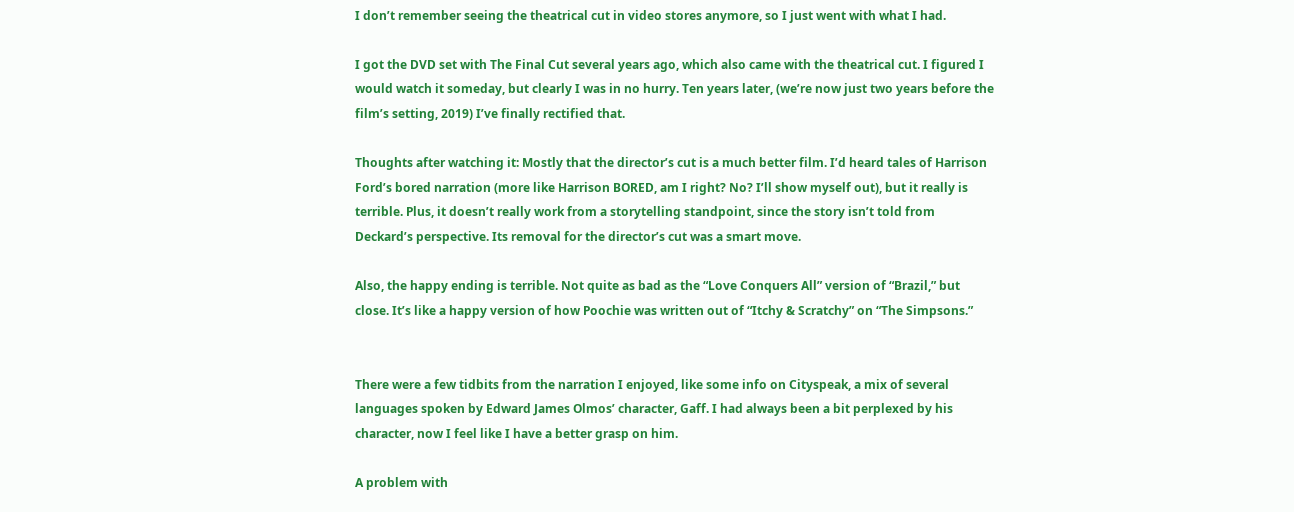I don’t remember seeing the theatrical cut in video stores anymore, so I just went with what I had.

I got the DVD set with The Final Cut several years ago, which also came with the theatrical cut. I figured I would watch it someday, but clearly I was in no hurry. Ten years later, (we’re now just two years before the film’s setting, 2019) I’ve finally rectified that.

Thoughts after watching it: Mostly that the director’s cut is a much better film. I’d heard tales of Harrison Ford’s bored narration (more like Harrison BORED, am I right? No? I’ll show myself out), but it really is terrible. Plus, it doesn’t really work from a storytelling standpoint, since the story isn’t told from Deckard’s perspective. Its removal for the director’s cut was a smart move.

Also, the happy ending is terrible. Not quite as bad as the “Love Conquers All” version of “Brazil,” but close. It’s like a happy version of how Poochie was written out of “Itchy & Scratchy” on “The Simpsons.”


There were a few tidbits from the narration I enjoyed, like some info on Cityspeak, a mix of several languages spoken by Edward James Olmos’ character, Gaff. I had always been a bit perplexed by his character, now I feel like I have a better grasp on him.

A problem with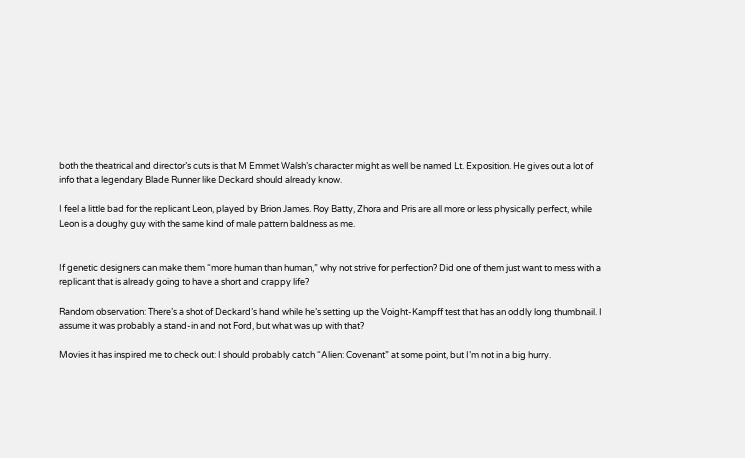both the theatrical and director’s cuts is that M Emmet Walsh’s character might as well be named Lt. Exposition. He gives out a lot of info that a legendary Blade Runner like Deckard should already know.

I feel a little bad for the replicant Leon, played by Brion James. Roy Batty, Zhora and Pris are all more or less physically perfect, while Leon is a doughy guy with the same kind of male pattern baldness as me.


If genetic designers can make them “more human than human,” why not strive for perfection? Did one of them just want to mess with a replicant that is already going to have a short and crappy life?

Random observation: There’s a shot of Deckard’s hand while he’s setting up the Voight-Kampff test that has an oddly long thumbnail. I assume it was probably a stand-in and not Ford, but what was up with that?

Movies it has inspired me to check out: I should probably catch “Alien: Covenant” at some point, but I’m not in a big hurry.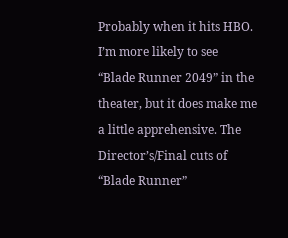Probably when it hits HBO. I’m more likely to see “Blade Runner 2049” in the theater, but it does make me a little apprehensive. The Director’s/Final cuts of “Blade Runner”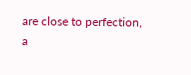are close to perfection, a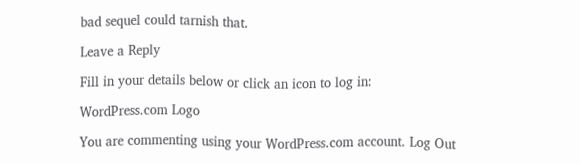bad sequel could tarnish that.

Leave a Reply

Fill in your details below or click an icon to log in:

WordPress.com Logo

You are commenting using your WordPress.com account. Log Out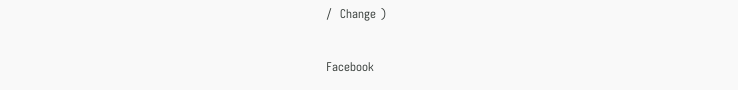/  Change )

Facebook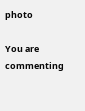photo

You are commenting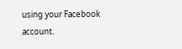using your Facebook account.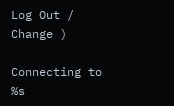Log Out /  Change )

Connecting to %s